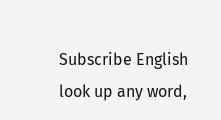Subscribe English
look up any word,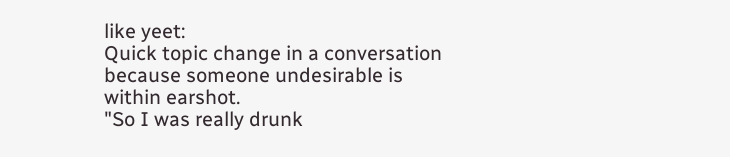like yeet:
Quick topic change in a conversation because someone undesirable is within earshot.
"So I was really drunk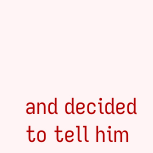and decided to tell him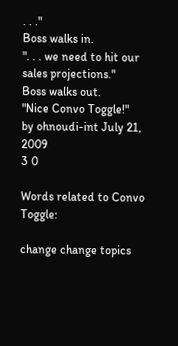. . ."
Boss walks in.
". . . we need to hit our sales projections."
Boss walks out.
"Nice Convo Toggle!"
by ohnoudi-int July 21, 2009
3 0

Words related to Convo Toggle:

change change topics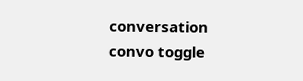conversation convo toggle